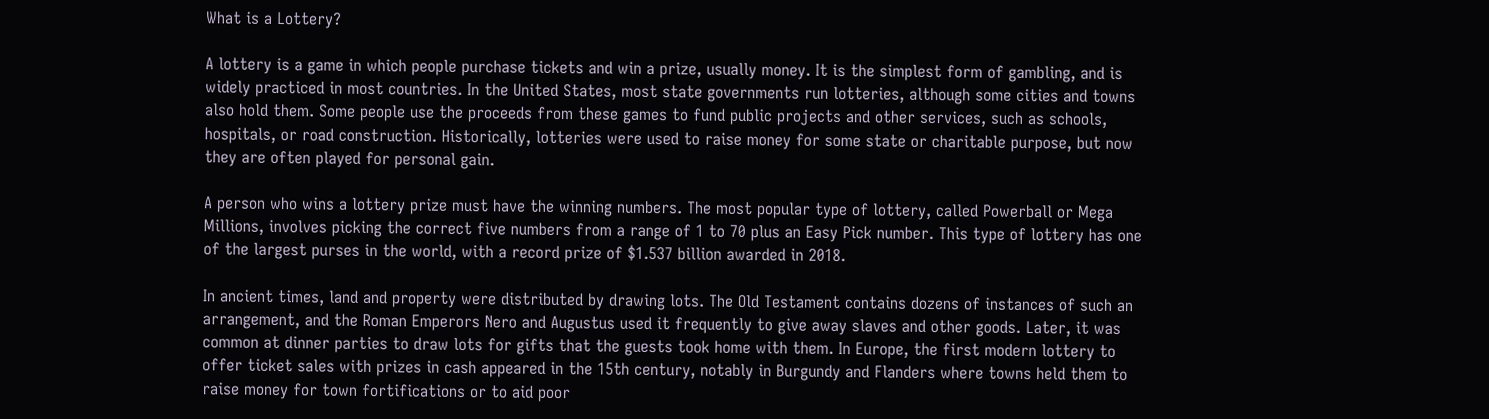What is a Lottery?

A lottery is a game in which people purchase tickets and win a prize, usually money. It is the simplest form of gambling, and is widely practiced in most countries. In the United States, most state governments run lotteries, although some cities and towns also hold them. Some people use the proceeds from these games to fund public projects and other services, such as schools, hospitals, or road construction. Historically, lotteries were used to raise money for some state or charitable purpose, but now they are often played for personal gain.

A person who wins a lottery prize must have the winning numbers. The most popular type of lottery, called Powerball or Mega Millions, involves picking the correct five numbers from a range of 1 to 70 plus an Easy Pick number. This type of lottery has one of the largest purses in the world, with a record prize of $1.537 billion awarded in 2018.

In ancient times, land and property were distributed by drawing lots. The Old Testament contains dozens of instances of such an arrangement, and the Roman Emperors Nero and Augustus used it frequently to give away slaves and other goods. Later, it was common at dinner parties to draw lots for gifts that the guests took home with them. In Europe, the first modern lottery to offer ticket sales with prizes in cash appeared in the 15th century, notably in Burgundy and Flanders where towns held them to raise money for town fortifications or to aid poor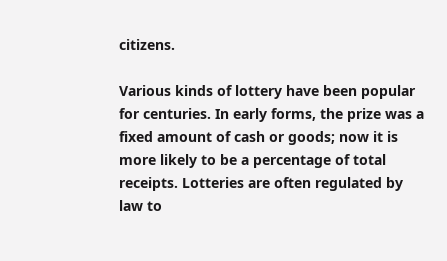citizens.

Various kinds of lottery have been popular for centuries. In early forms, the prize was a fixed amount of cash or goods; now it is more likely to be a percentage of total receipts. Lotteries are often regulated by law to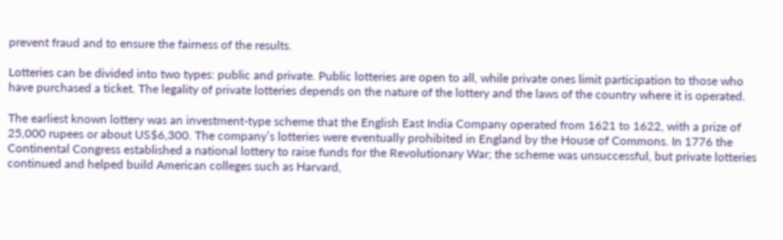prevent fraud and to ensure the fairness of the results.

Lotteries can be divided into two types: public and private. Public lotteries are open to all, while private ones limit participation to those who have purchased a ticket. The legality of private lotteries depends on the nature of the lottery and the laws of the country where it is operated.

The earliest known lottery was an investment-type scheme that the English East India Company operated from 1621 to 1622, with a prize of 25,000 rupees or about US$6,300. The company’s lotteries were eventually prohibited in England by the House of Commons. In 1776 the Continental Congress established a national lottery to raise funds for the Revolutionary War; the scheme was unsuccessful, but private lotteries continued and helped build American colleges such as Harvard,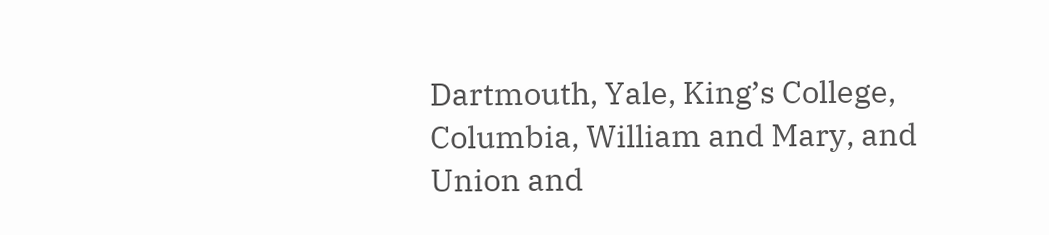Dartmouth, Yale, King’s College, Columbia, William and Mary, and Union and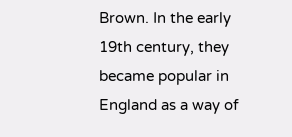Brown. In the early 19th century, they became popular in England as a way of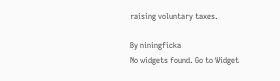raising voluntary taxes.

By niningficka
No widgets found. Go to Widget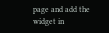page and add the widget in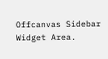Offcanvas Sidebar Widget Area.